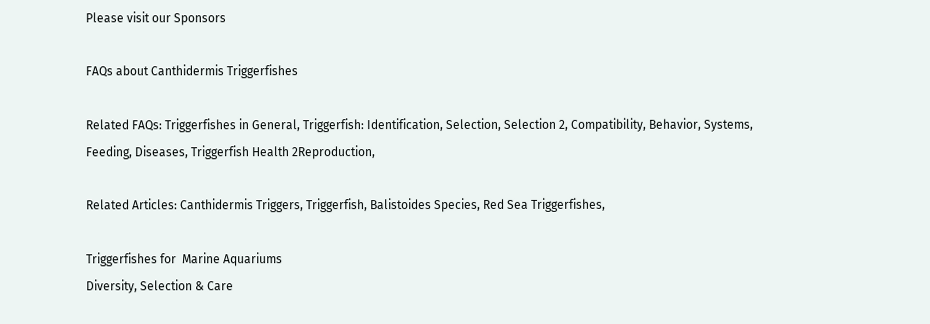Please visit our Sponsors

FAQs about Canthidermis Triggerfishes

Related FAQs: Triggerfishes in General, Triggerfish: Identification, Selection, Selection 2, Compatibility, Behavior, Systems, Feeding, Diseases, Triggerfish Health 2Reproduction,

Related Articles: Canthidermis Triggers, Triggerfish, Balistoides Species, Red Sea Triggerfishes,

Triggerfishes for  Marine Aquariums
Diversity, Selection & Care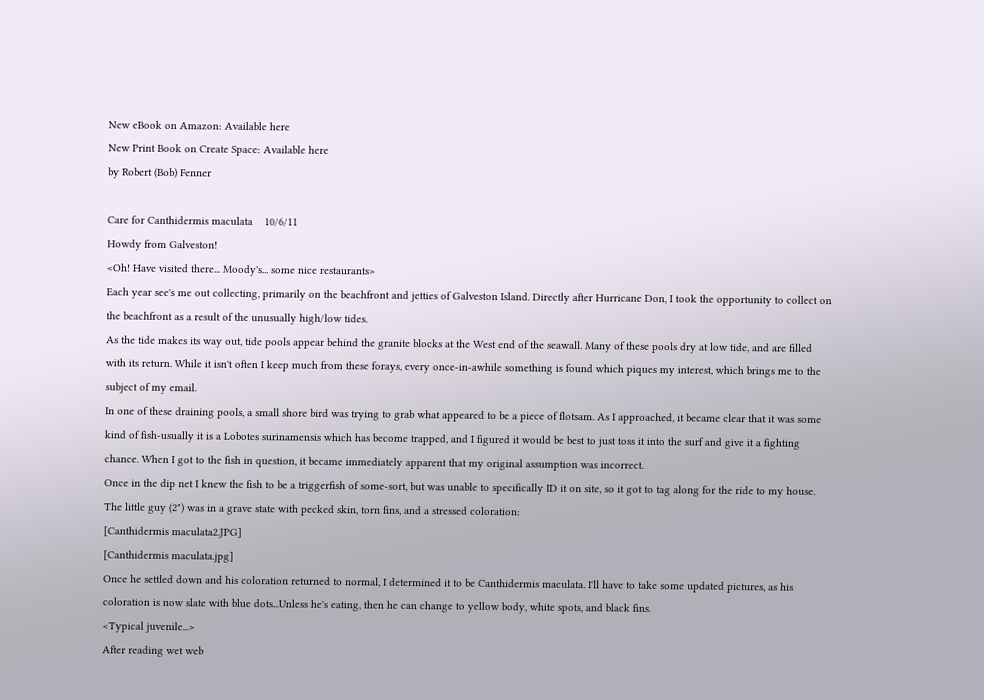New eBook on Amazon: Available here
New Print Book on Create Space: Available here
by Robert (Bob) Fenner

Care for Canthidermis maculata    10/6/11
Howdy from Galveston!
<Oh! Have visited there... Moody's... some nice restaurants>
Each year see's me out collecting, primarily on the beachfront and jetties of Galveston Island. Directly after Hurricane Don, I took the opportunity to collect on the beachfront as a result of the unusually high/low tides.
As the tide makes its way out, tide pools appear behind the granite blocks at the West end of the seawall. Many of these pools dry at low tide, and are filled with its return. While it isn't often I keep much from these forays, every once-in-awhile something is found which piques my interest, which brings me to the subject of my email.
In one of these draining pools, a small shore bird was trying to grab what appeared to be a piece of flotsam. As I approached, it became clear that it was some kind of fish-usually it is a Lobotes surinamensis which has become trapped, and I figured it would be best to just toss it into the surf and give it a fighting chance. When I got to the fish in question, it became immediately apparent that my original assumption was incorrect.
Once in the dip net I knew the fish to be a triggerfish of some-sort, but was unable to specifically ID it on site, so it got to tag along for the ride to my house. The little guy (2") was in a grave state with pecked skin, torn fins, and a stressed coloration:
[Canthidermis maculata2.JPG]
[Canthidermis maculata.jpg]
Once he settled down and his coloration returned to normal, I determined it to be Canthidermis maculata. I'll have to take some updated pictures, as his coloration is now slate with blue dots...Unless he's eating, then he can change to yellow body, white spots, and black fins.
<Typical juvenile...>
After reading wet web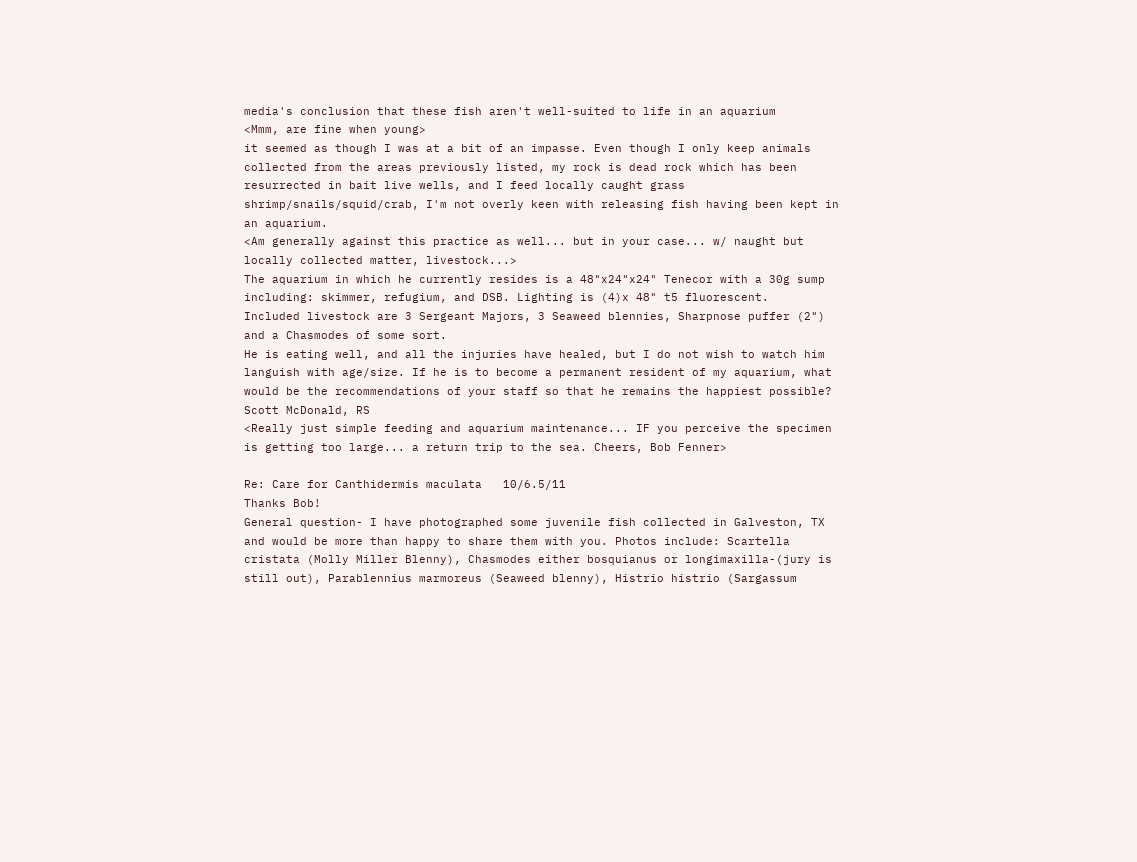media's conclusion that these fish aren't well-suited to life in an aquarium
<Mmm, are fine when young>
it seemed as though I was at a bit of an impasse. Even though I only keep animals collected from the areas previously listed, my rock is dead rock which has been resurrected in bait live wells, and I feed locally caught grass shrimp/snails/squid/crab, I'm not overly keen with releasing fish having been kept in an aquarium.
<Am generally against this practice as well... but in your case... w/ naught but locally collected matter, livestock...>
The aquarium in which he currently resides is a 48"x24"x24" Tenecor with a 30g sump including: skimmer, refugium, and DSB. Lighting is (4)x 48" t5 fluorescent.
Included livestock are 3 Sergeant Majors, 3 Seaweed blennies, Sharpnose puffer (2") and a Chasmodes of some sort.
He is eating well, and all the injuries have healed, but I do not wish to watch him languish with age/size. If he is to become a permanent resident of my aquarium, what would be the recommendations of your staff so that he remains the happiest possible?
Scott McDonald, RS
<Really just simple feeding and aquarium maintenance... IF you perceive the specimen is getting too large... a return trip to the sea. Cheers, Bob Fenner>

Re: Care for Canthidermis maculata   10/6.5/11
Thanks Bob!
General question- I have photographed some juvenile fish collected in Galveston, TX and would be more than happy to share them with you. Photos include: Scartella cristata (Molly Miller Blenny), Chasmodes either bosquianus or longimaxilla-(jury is still out), Parablennius marmoreus (Seaweed blenny), Histrio histrio (Sargassum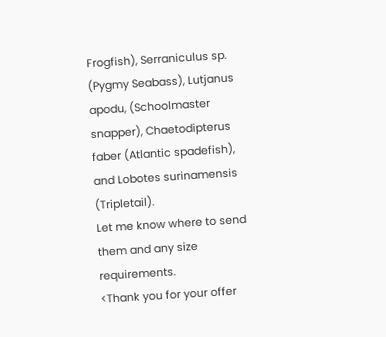Frogfish), Serraniculus sp. (Pygmy Seabass), Lutjanus apodu, (Schoolmaster snapper), Chaetodipterus faber (Atlantic spadefish), and Lobotes surinamensis (Tripletail).
Let me know where to send them and any size requirements.
<Thank you for your offer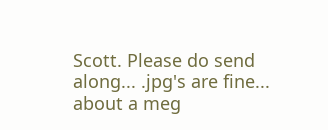Scott. Please do send along... .jpg's are fine... about a meg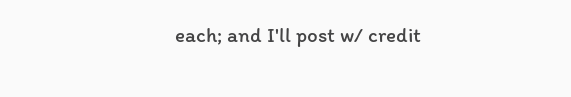each; and I'll post w/ credit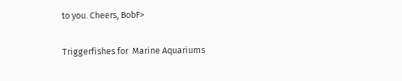to you. Cheers, BobF>

Triggerfishes for  Marine Aquariums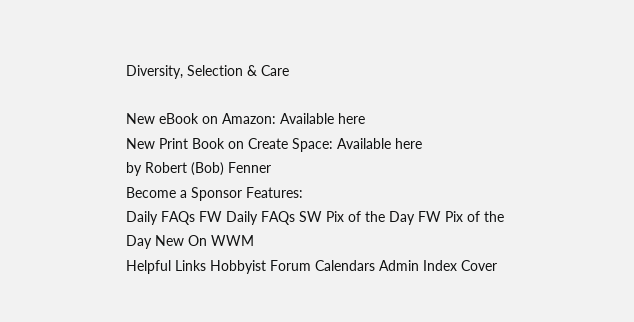Diversity, Selection & Care

New eBook on Amazon: Available here
New Print Book on Create Space: Available here
by Robert (Bob) Fenner
Become a Sponsor Features:
Daily FAQs FW Daily FAQs SW Pix of the Day FW Pix of the Day New On WWM
Helpful Links Hobbyist Forum Calendars Admin Index Cover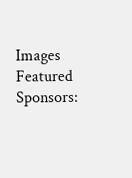Images
Featured Sponsors: